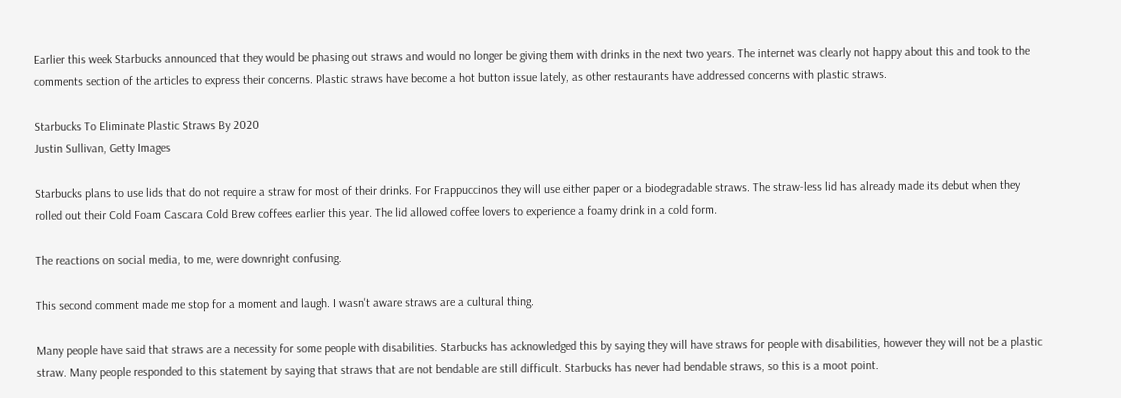Earlier this week Starbucks announced that they would be phasing out straws and would no longer be giving them with drinks in the next two years. The internet was clearly not happy about this and took to the comments section of the articles to express their concerns. Plastic straws have become a hot button issue lately, as other restaurants have addressed concerns with plastic straws.

Starbucks To Eliminate Plastic Straws By 2020
Justin Sullivan, Getty Images

Starbucks plans to use lids that do not require a straw for most of their drinks. For Frappuccinos they will use either paper or a biodegradable straws. The straw-less lid has already made its debut when they rolled out their Cold Foam Cascara Cold Brew coffees earlier this year. The lid allowed coffee lovers to experience a foamy drink in a cold form.

The reactions on social media, to me, were downright confusing.

This second comment made me stop for a moment and laugh. I wasn't aware straws are a cultural thing.

Many people have said that straws are a necessity for some people with disabilities. Starbucks has acknowledged this by saying they will have straws for people with disabilities, however they will not be a plastic straw. Many people responded to this statement by saying that straws that are not bendable are still difficult. Starbucks has never had bendable straws, so this is a moot point.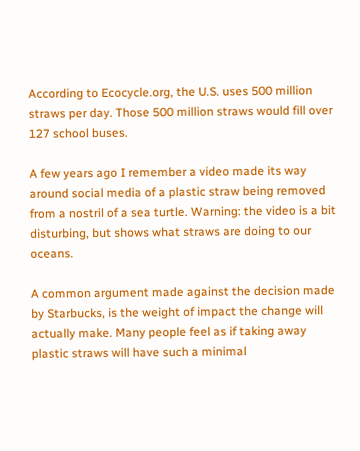According to Ecocycle.org, the U.S. uses 500 million straws per day. Those 500 million straws would fill over 127 school buses.

A few years ago I remember a video made its way around social media of a plastic straw being removed from a nostril of a sea turtle. Warning: the video is a bit disturbing, but shows what straws are doing to our oceans.

A common argument made against the decision made by Starbucks, is the weight of impact the change will actually make. Many people feel as if taking away plastic straws will have such a minimal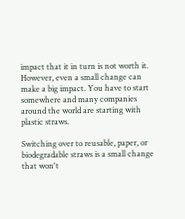impact that it in turn is not worth it. However, even a small change can make a big impact. You have to start somewhere and many companies around the world are starting with plastic straws.

Switching over to reusable, paper, or biodegradable straws is a small change that won't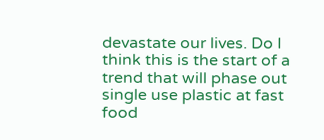devastate our lives. Do I think this is the start of a trend that will phase out single use plastic at fast food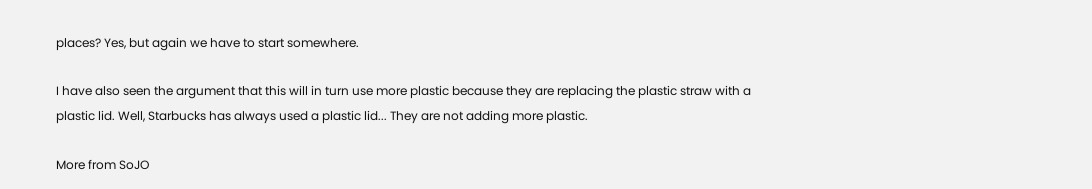places? Yes, but again we have to start somewhere.

I have also seen the argument that this will in turn use more plastic because they are replacing the plastic straw with a plastic lid. Well, Starbucks has always used a plastic lid... They are not adding more plastic.

More from SoJO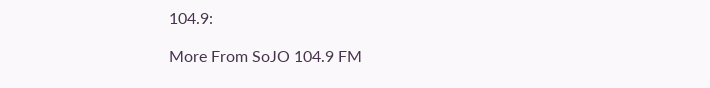104.9:

More From SoJO 104.9 FM